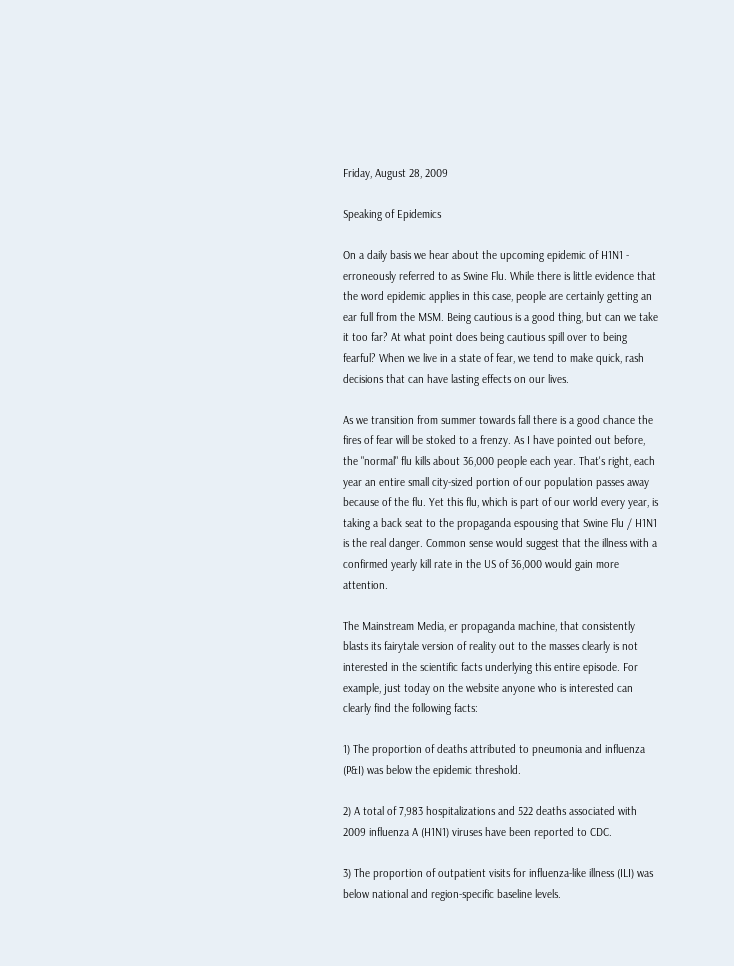Friday, August 28, 2009

Speaking of Epidemics

On a daily basis we hear about the upcoming epidemic of H1N1 - erroneously referred to as Swine Flu. While there is little evidence that the word epidemic applies in this case, people are certainly getting an ear full from the MSM. Being cautious is a good thing, but can we take it too far? At what point does being cautious spill over to being fearful? When we live in a state of fear, we tend to make quick, rash decisions that can have lasting effects on our lives.

As we transition from summer towards fall there is a good chance the fires of fear will be stoked to a frenzy. As I have pointed out before, the "normal" flu kills about 36,000 people each year. That's right, each year an entire small city-sized portion of our population passes away because of the flu. Yet this flu, which is part of our world every year, is taking a back seat to the propaganda espousing that Swine Flu / H1N1 is the real danger. Common sense would suggest that the illness with a confirmed yearly kill rate in the US of 36,000 would gain more attention.

The Mainstream Media, er propaganda machine, that consistently blasts its fairytale version of reality out to the masses clearly is not interested in the scientific facts underlying this entire episode. For example, just today on the website anyone who is interested can clearly find the following facts:

1) The proportion of deaths attributed to pneumonia and influenza (P&I) was below the epidemic threshold.

2) A total of 7,983 hospitalizations and 522 deaths associated with 2009 influenza A (H1N1) viruses have been reported to CDC.

3) The proportion of outpatient visits for influenza-like illness (ILI) was below national and region-specific baseline levels.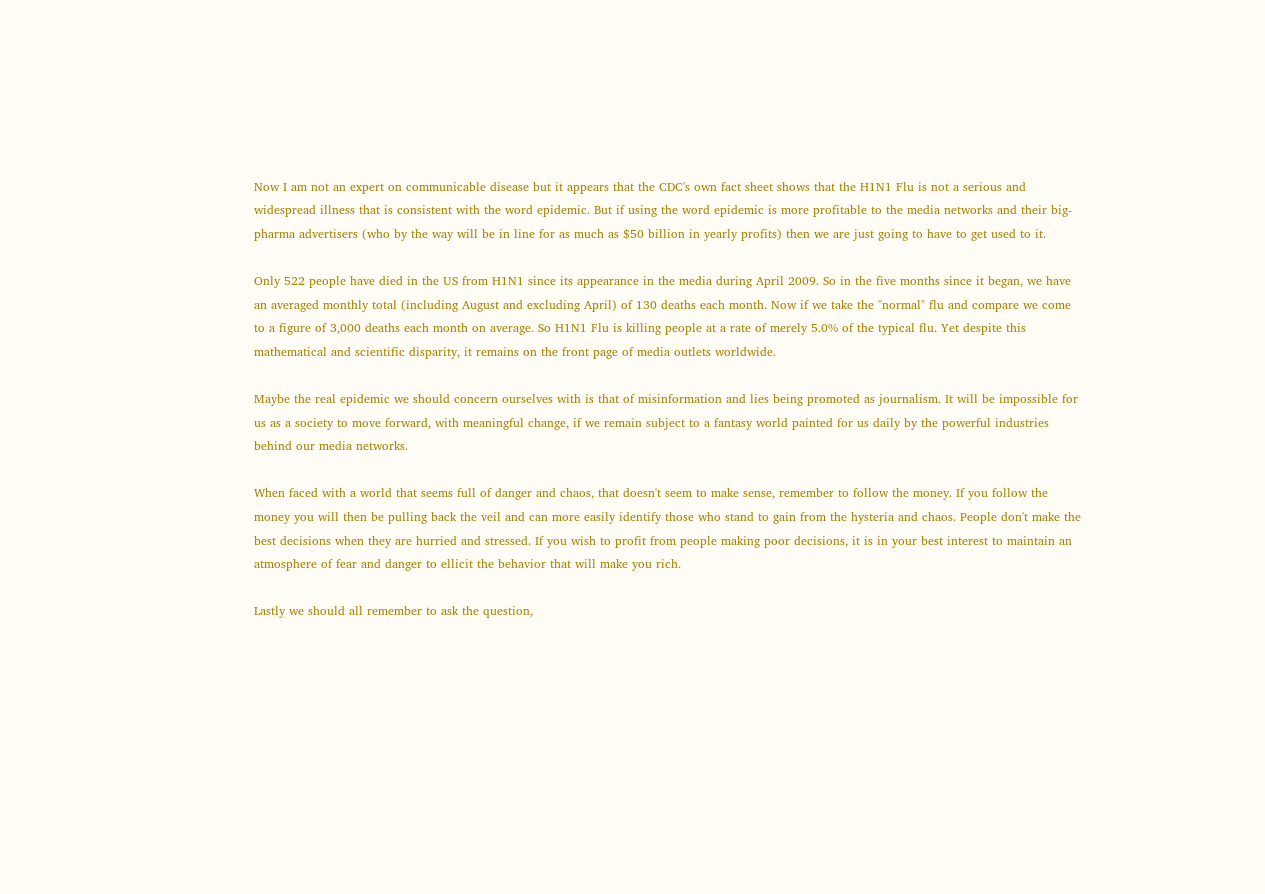Now I am not an expert on communicable disease but it appears that the CDC's own fact sheet shows that the H1N1 Flu is not a serious and widespread illness that is consistent with the word epidemic. But if using the word epidemic is more profitable to the media networks and their big-pharma advertisers (who by the way will be in line for as much as $50 billion in yearly profits) then we are just going to have to get used to it.

Only 522 people have died in the US from H1N1 since its appearance in the media during April 2009. So in the five months since it began, we have an averaged monthly total (including August and excluding April) of 130 deaths each month. Now if we take the "normal" flu and compare we come to a figure of 3,000 deaths each month on average. So H1N1 Flu is killing people at a rate of merely 5.0% of the typical flu. Yet despite this mathematical and scientific disparity, it remains on the front page of media outlets worldwide.

Maybe the real epidemic we should concern ourselves with is that of misinformation and lies being promoted as journalism. It will be impossible for us as a society to move forward, with meaningful change, if we remain subject to a fantasy world painted for us daily by the powerful industries behind our media networks.

When faced with a world that seems full of danger and chaos, that doesn't seem to make sense, remember to follow the money. If you follow the money you will then be pulling back the veil and can more easily identify those who stand to gain from the hysteria and chaos. People don't make the best decisions when they are hurried and stressed. If you wish to profit from people making poor decisions, it is in your best interest to maintain an atmosphere of fear and danger to ellicit the behavior that will make you rich.

Lastly we should all remember to ask the question,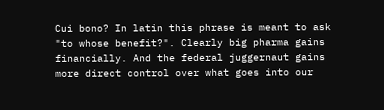Cui bono? In latin this phrase is meant to ask "to whose benefit?". Clearly big pharma gains financially. And the federal juggernaut gains more direct control over what goes into our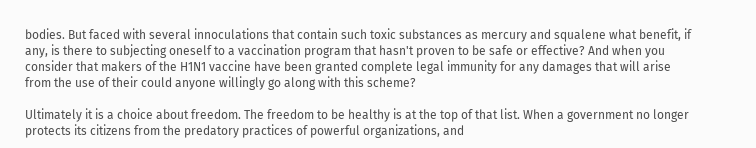bodies. But faced with several innoculations that contain such toxic substances as mercury and squalene what benefit, if any, is there to subjecting oneself to a vaccination program that hasn't proven to be safe or effective? And when you consider that makers of the H1N1 vaccine have been granted complete legal immunity for any damages that will arise from the use of their could anyone willingly go along with this scheme?

Ultimately it is a choice about freedom. The freedom to be healthy is at the top of that list. When a government no longer protects its citizens from the predatory practices of powerful organizations, and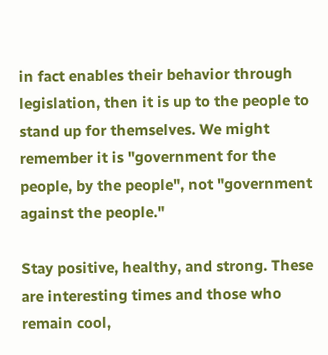in fact enables their behavior through legislation, then it is up to the people to stand up for themselves. We might remember it is "government for the people, by the people", not "government against the people."

Stay positive, healthy, and strong. These are interesting times and those who remain cool,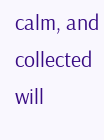calm, and collected will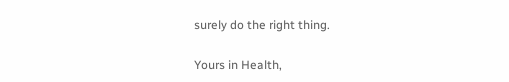surely do the right thing.

Yours in Health,